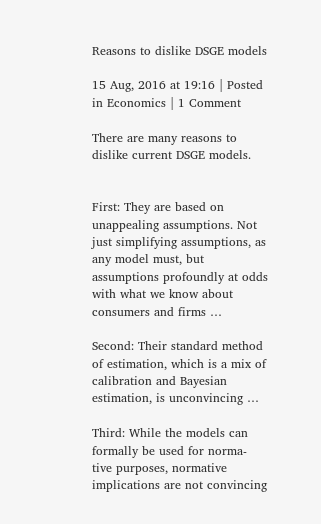Reasons to dislike DSGE models

15 Aug, 2016 at 19:16 | Posted in Economics | 1 Comment

There are many reasons to dislike current DSGE models.


First: They are based on unappealing assumptions. Not just simplifying assumptions, as any model must, but assumptions profoundly at odds with what we know about consumers and firms …

Second: Their standard method of estimation, which is a mix of calibration and Bayesian estimation, is unconvincing …

Third: While the models can formally be used for norma- tive purposes, normative implications are not convincing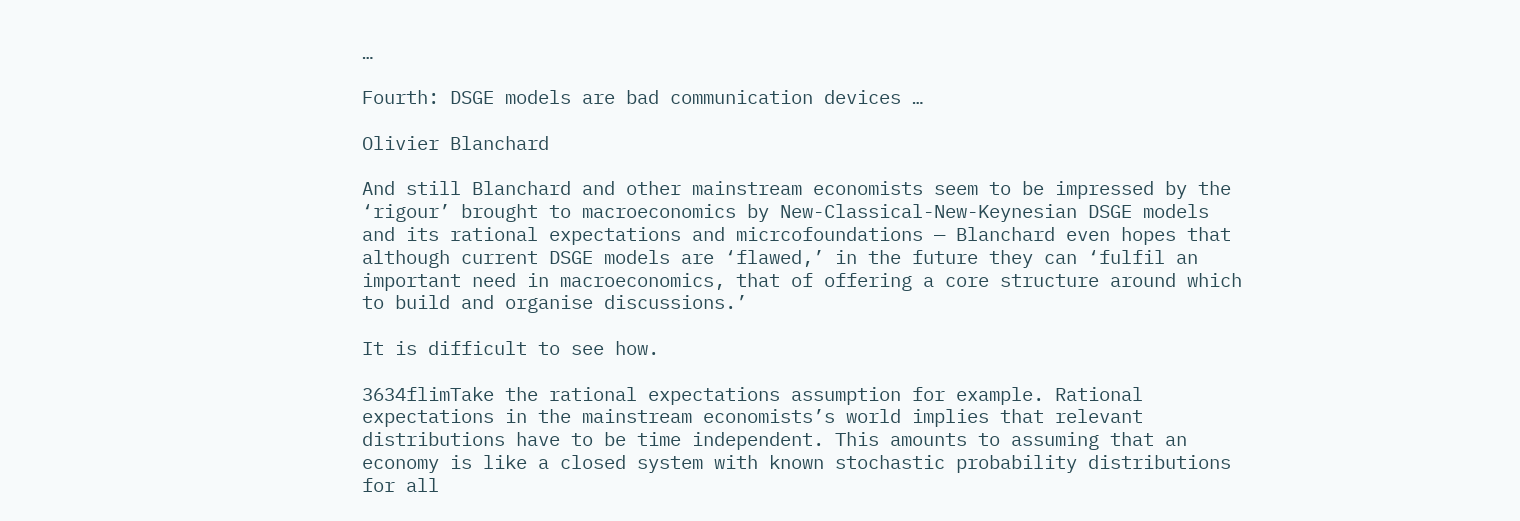…

Fourth: DSGE models are bad communication devices …

Olivier Blanchard

And still Blanchard and other mainstream economists seem to be impressed by the ‘rigour’ brought to macroeconomics by New-Classical-New-Keynesian DSGE models and its rational expectations and micrcofoundations — Blanchard even hopes that although current DSGE models are ‘flawed,’ in the future they can ‘fulfil an important need in macroeconomics, that of offering a core structure around which to build and organise discussions.’

It is difficult to see how.

3634flimTake the rational expectations assumption for example. Rational expectations in the mainstream economists’s world implies that relevant distributions have to be time independent. This amounts to assuming that an economy is like a closed system with known stochastic probability distributions for all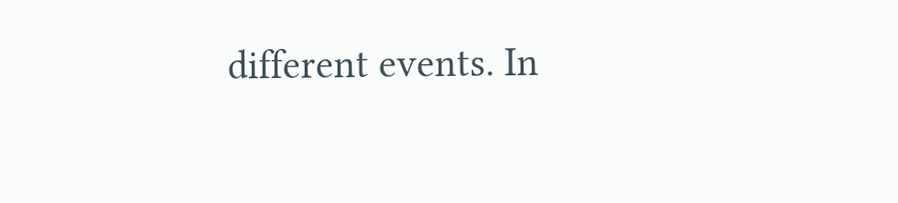different events. In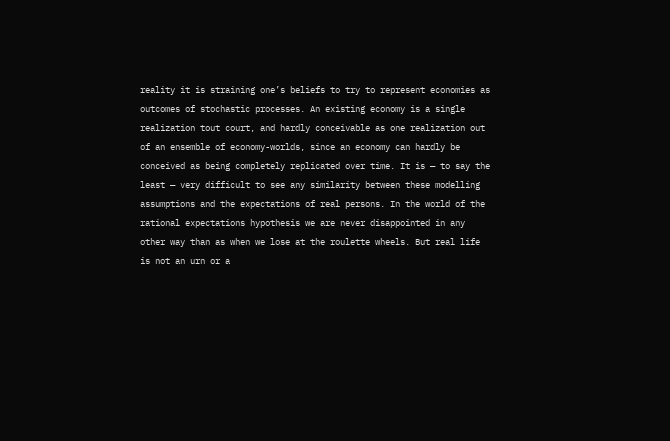reality it is straining one’s beliefs to try to represent economies as outcomes of stochastic processes. An existing economy is a single realization tout court, and hardly conceivable as one realization out of an ensemble of economy-worlds, since an economy can hardly be conceived as being completely replicated over time. It is — to say the least — very difficult to see any similarity between these modelling assumptions and the expectations of real persons. In the world of the rational expectations hypothesis we are never disappointed in any other way than as when we lose at the roulette wheels. But real life is not an urn or a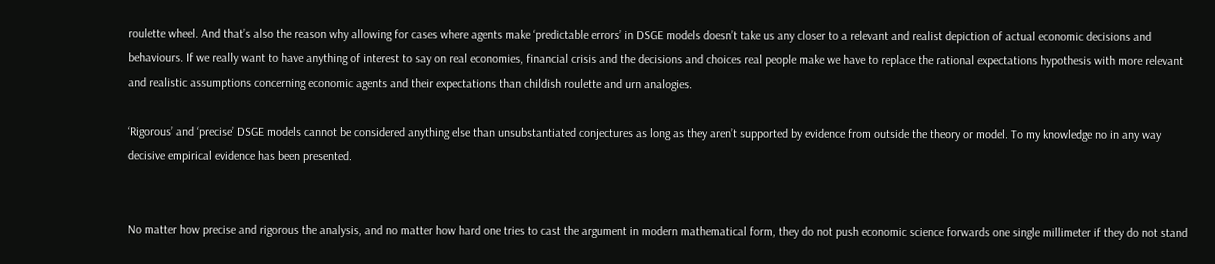roulette wheel. And that’s also the reason why allowing for cases where agents make ‘predictable errors’ in DSGE models doesn’t take us any closer to a relevant and realist depiction of actual economic decisions and behaviours. If we really want to have anything of interest to say on real economies, financial crisis and the decisions and choices real people make we have to replace the rational expectations hypothesis with more relevant and realistic assumptions concerning economic agents and their expectations than childish roulette and urn analogies.

‘Rigorous’ and ‘precise’ DSGE models cannot be considered anything else than unsubstantiated conjectures as long as they aren’t supported by evidence from outside the theory or model. To my knowledge no in any way decisive empirical evidence has been presented.


No matter how precise and rigorous the analysis, and no matter how hard one tries to cast the argument in modern mathematical form, they do not push economic science forwards one single millimeter if they do not stand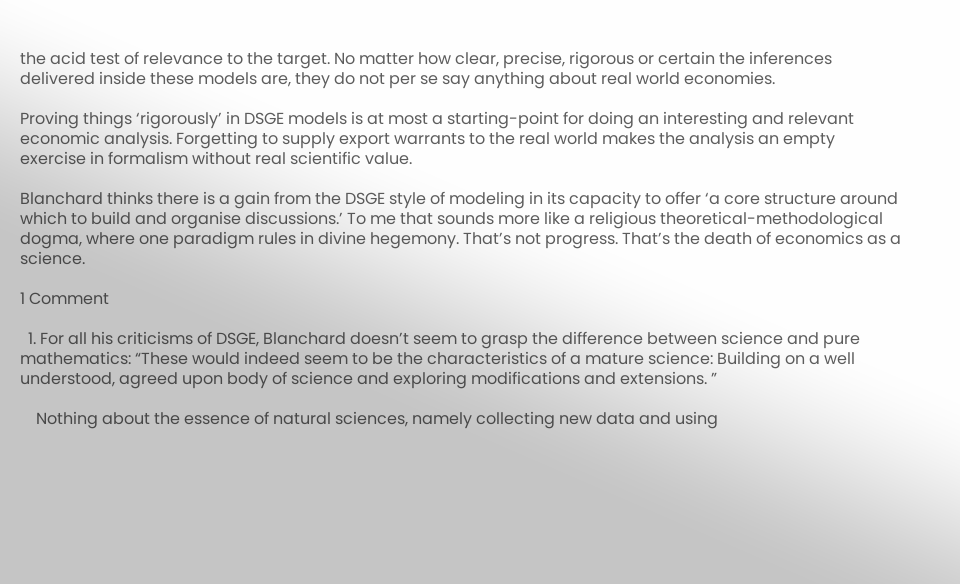the acid test of relevance to the target. No matter how clear, precise, rigorous or certain the inferences delivered inside these models are, they do not per se say anything about real world economies.

Proving things ‘rigorously’ in DSGE models is at most a starting-point for doing an interesting and relevant economic analysis. Forgetting to supply export warrants to the real world makes the analysis an empty exercise in formalism without real scientific value.

Blanchard thinks there is a gain from the DSGE style of modeling in its capacity to offer ‘a core structure around which to build and organise discussions.’ To me that sounds more like a religious theoretical-methodological dogma, where one paradigm rules in divine hegemony. That’s not progress. That’s the death of economics as a science.

1 Comment

  1. For all his criticisms of DSGE, Blanchard doesn’t seem to grasp the difference between science and pure mathematics: “These would indeed seem to be the characteristics of a mature science: Building on a well understood, agreed upon body of science and exploring modifications and extensions. ”

    Nothing about the essence of natural sciences, namely collecting new data and using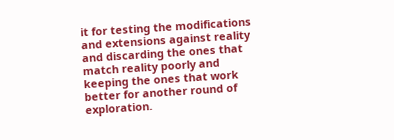it for testing the modifications and extensions against reality and discarding the ones that match reality poorly and keeping the ones that work better for another round of exploration.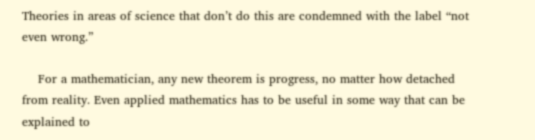Theories in areas of science that don’t do this are condemned with the label “not even wrong.”

    For a mathematician, any new theorem is progress, no matter how detached from reality. Even applied mathematics has to be useful in some way that can be explained to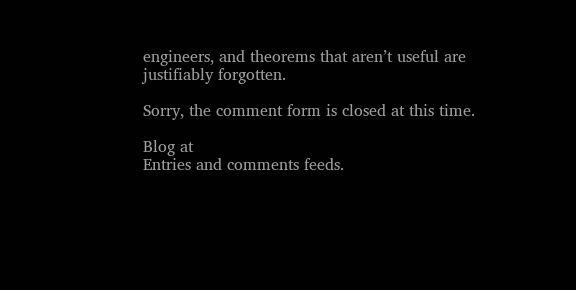engineers, and theorems that aren’t useful are justifiably forgotten.

Sorry, the comment form is closed at this time.

Blog at
Entries and comments feeds.